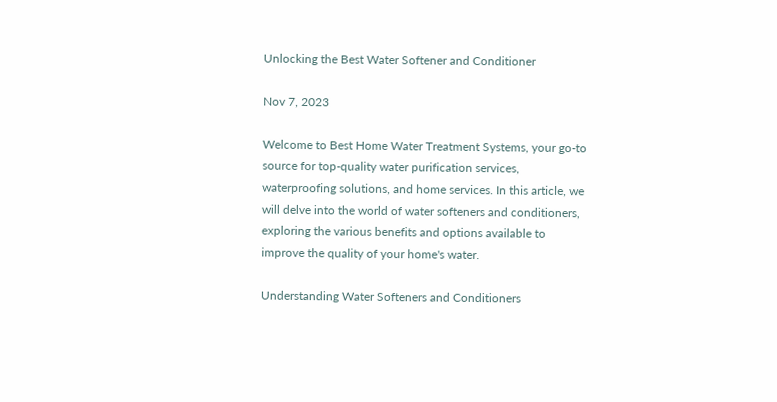Unlocking the Best Water Softener and Conditioner

Nov 7, 2023

Welcome to Best Home Water Treatment Systems, your go-to source for top-quality water purification services, waterproofing solutions, and home services. In this article, we will delve into the world of water softeners and conditioners, exploring the various benefits and options available to improve the quality of your home's water.

Understanding Water Softeners and Conditioners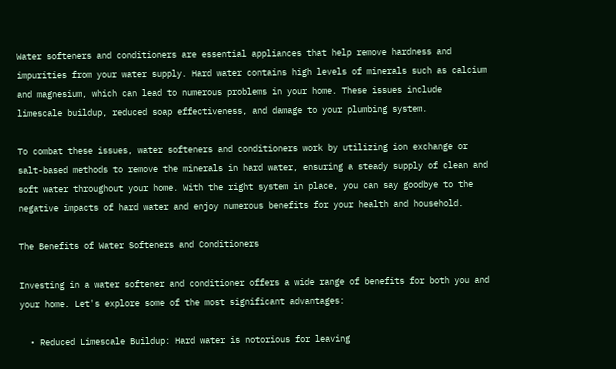Water softeners and conditioners are essential appliances that help remove hardness and impurities from your water supply. Hard water contains high levels of minerals such as calcium and magnesium, which can lead to numerous problems in your home. These issues include limescale buildup, reduced soap effectiveness, and damage to your plumbing system.

To combat these issues, water softeners and conditioners work by utilizing ion exchange or salt-based methods to remove the minerals in hard water, ensuring a steady supply of clean and soft water throughout your home. With the right system in place, you can say goodbye to the negative impacts of hard water and enjoy numerous benefits for your health and household.

The Benefits of Water Softeners and Conditioners

Investing in a water softener and conditioner offers a wide range of benefits for both you and your home. Let's explore some of the most significant advantages:

  • Reduced Limescale Buildup: Hard water is notorious for leaving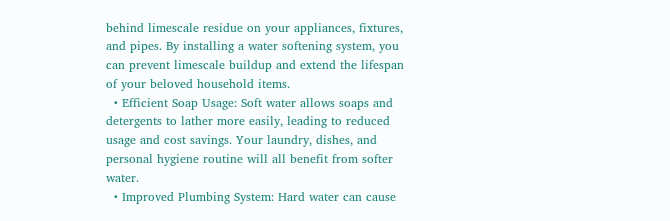behind limescale residue on your appliances, fixtures, and pipes. By installing a water softening system, you can prevent limescale buildup and extend the lifespan of your beloved household items.
  • Efficient Soap Usage: Soft water allows soaps and detergents to lather more easily, leading to reduced usage and cost savings. Your laundry, dishes, and personal hygiene routine will all benefit from softer water.
  • Improved Plumbing System: Hard water can cause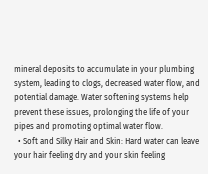mineral deposits to accumulate in your plumbing system, leading to clogs, decreased water flow, and potential damage. Water softening systems help prevent these issues, prolonging the life of your pipes and promoting optimal water flow.
  • Soft and Silky Hair and Skin: Hard water can leave your hair feeling dry and your skin feeling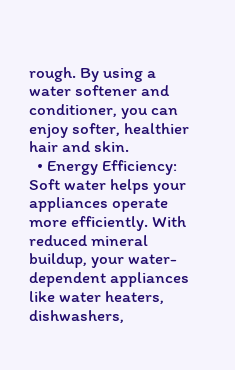rough. By using a water softener and conditioner, you can enjoy softer, healthier hair and skin.
  • Energy Efficiency: Soft water helps your appliances operate more efficiently. With reduced mineral buildup, your water-dependent appliances like water heaters, dishwashers,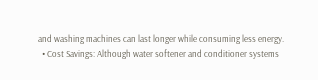and washing machines can last longer while consuming less energy.
  • Cost Savings: Although water softener and conditioner systems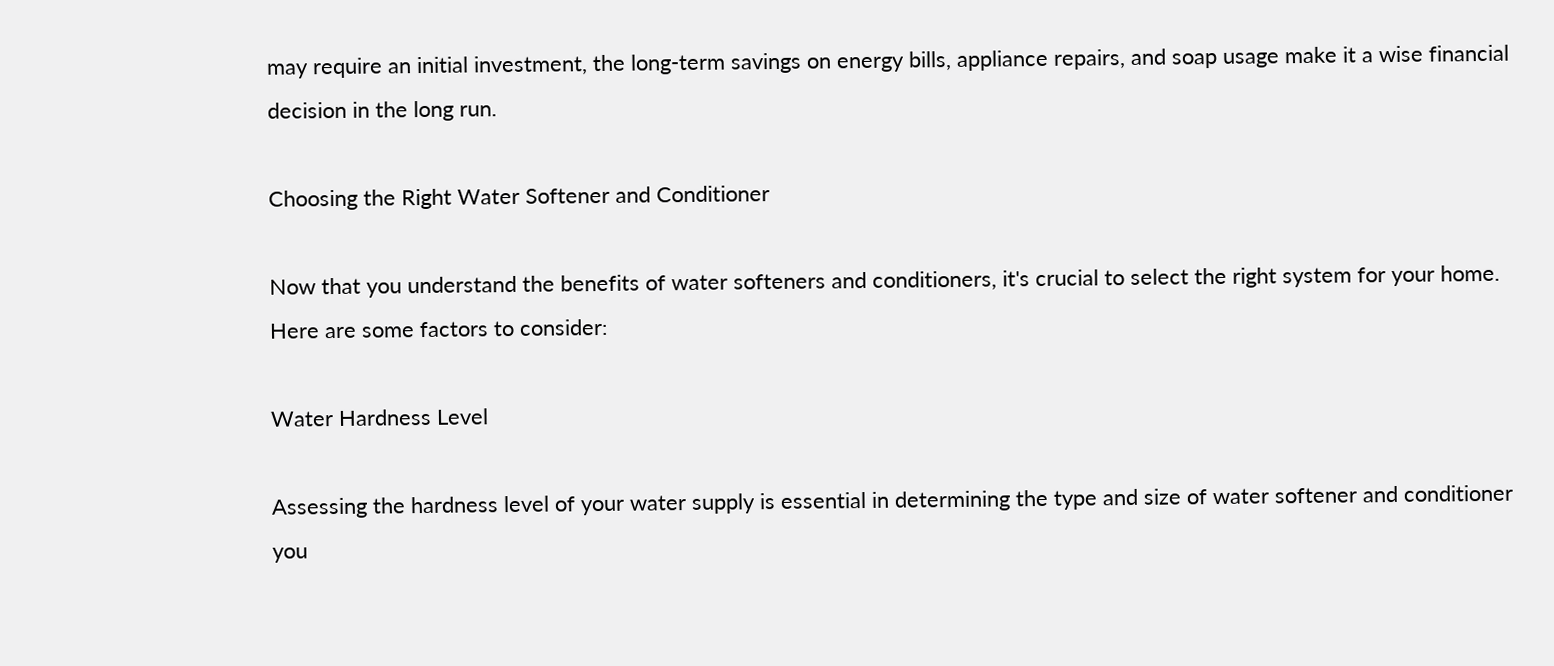may require an initial investment, the long-term savings on energy bills, appliance repairs, and soap usage make it a wise financial decision in the long run.

Choosing the Right Water Softener and Conditioner

Now that you understand the benefits of water softeners and conditioners, it's crucial to select the right system for your home. Here are some factors to consider:

Water Hardness Level

Assessing the hardness level of your water supply is essential in determining the type and size of water softener and conditioner you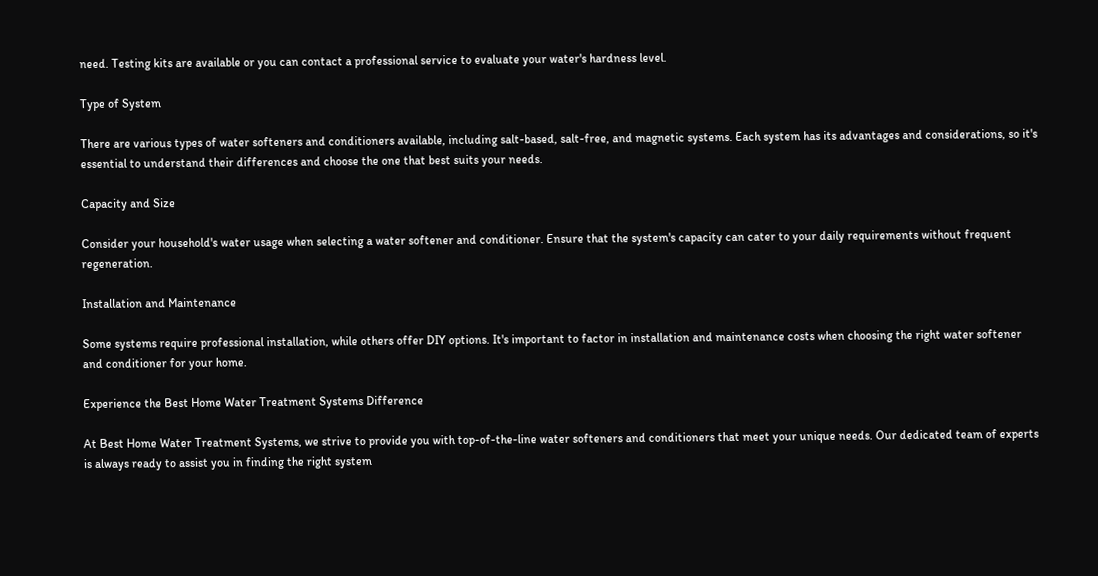need. Testing kits are available or you can contact a professional service to evaluate your water's hardness level.

Type of System

There are various types of water softeners and conditioners available, including salt-based, salt-free, and magnetic systems. Each system has its advantages and considerations, so it's essential to understand their differences and choose the one that best suits your needs.

Capacity and Size

Consider your household's water usage when selecting a water softener and conditioner. Ensure that the system's capacity can cater to your daily requirements without frequent regeneration.

Installation and Maintenance

Some systems require professional installation, while others offer DIY options. It's important to factor in installation and maintenance costs when choosing the right water softener and conditioner for your home.

Experience the Best Home Water Treatment Systems Difference

At Best Home Water Treatment Systems, we strive to provide you with top-of-the-line water softeners and conditioners that meet your unique needs. Our dedicated team of experts is always ready to assist you in finding the right system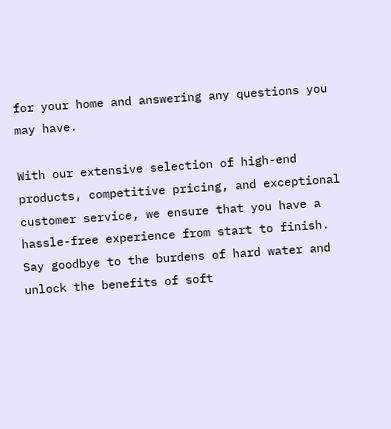for your home and answering any questions you may have.

With our extensive selection of high-end products, competitive pricing, and exceptional customer service, we ensure that you have a hassle-free experience from start to finish. Say goodbye to the burdens of hard water and unlock the benefits of soft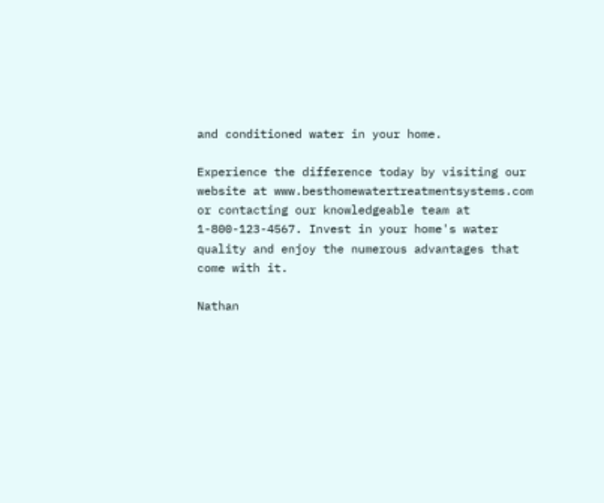and conditioned water in your home.

Experience the difference today by visiting our website at www.besthomewatertreatmentsystems.com or contacting our knowledgeable team at 1-800-123-4567. Invest in your home's water quality and enjoy the numerous advantages that come with it.

Nathan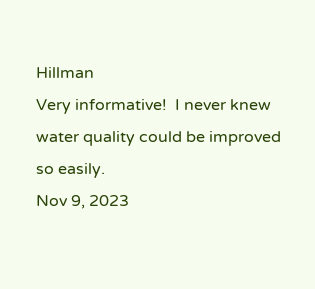Hillman
Very informative!  I never knew water quality could be improved so easily.
Nov 9, 2023